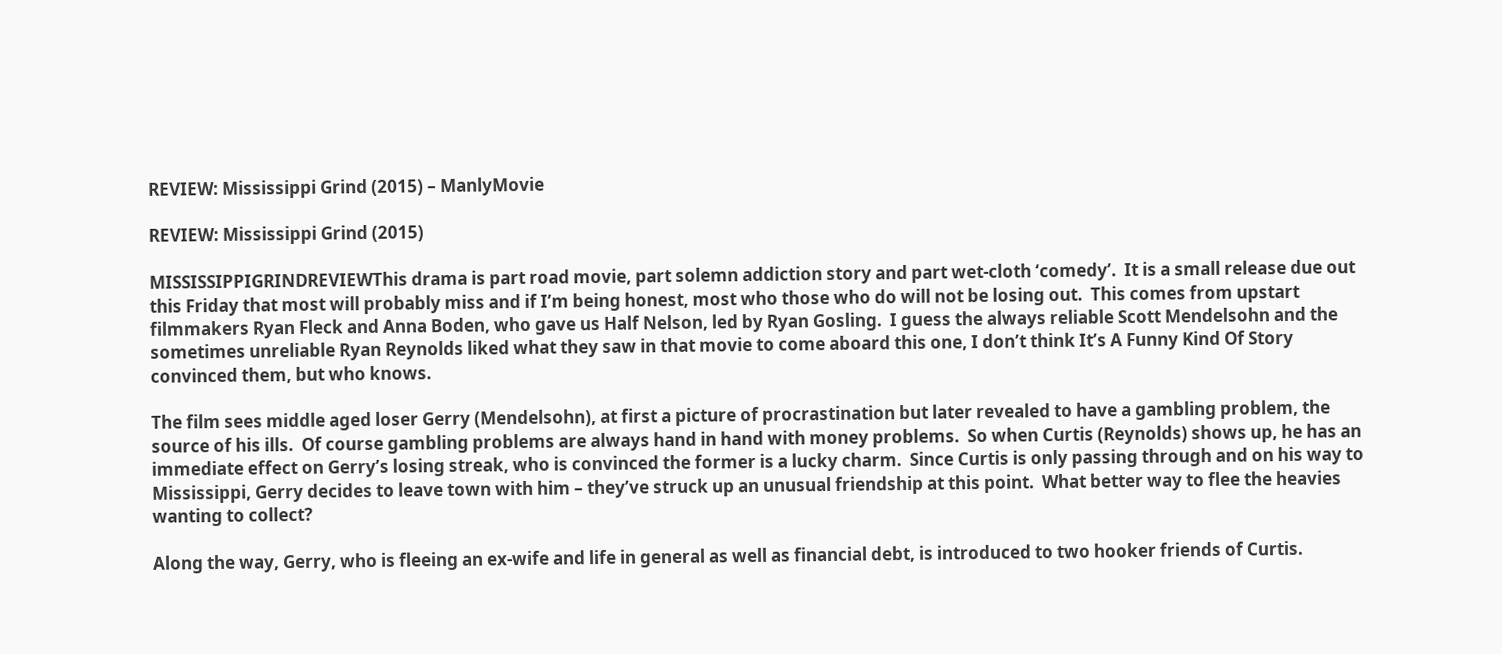REVIEW: Mississippi Grind (2015) – ManlyMovie

REVIEW: Mississippi Grind (2015)

MISSISSIPPIGRINDREVIEWThis drama is part road movie, part solemn addiction story and part wet-cloth ‘comedy’.  It is a small release due out this Friday that most will probably miss and if I’m being honest, most who those who do will not be losing out.  This comes from upstart filmmakers Ryan Fleck and Anna Boden, who gave us Half Nelson, led by Ryan Gosling.  I guess the always reliable Scott Mendelsohn and the sometimes unreliable Ryan Reynolds liked what they saw in that movie to come aboard this one, I don’t think It’s A Funny Kind Of Story convinced them, but who knows.

The film sees middle aged loser Gerry (Mendelsohn), at first a picture of procrastination but later revealed to have a gambling problem, the source of his ills.  Of course gambling problems are always hand in hand with money problems.  So when Curtis (Reynolds) shows up, he has an immediate effect on Gerry’s losing streak, who is convinced the former is a lucky charm.  Since Curtis is only passing through and on his way to Mississippi, Gerry decides to leave town with him – they’ve struck up an unusual friendship at this point.  What better way to flee the heavies wanting to collect?

Along the way, Gerry, who is fleeing an ex-wife and life in general as well as financial debt, is introduced to two hooker friends of Curtis.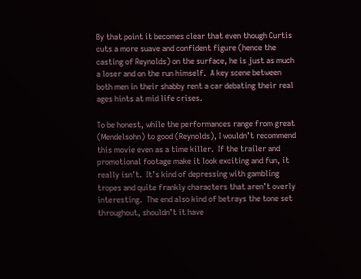By that point it becomes clear that even though Curtis cuts a more suave and confident figure (hence the casting of Reynolds) on the surface, he is just as much a loser and on the run himself.  A key scene between both men in their shabby rent a car debating their real ages hints at mid life crises.

To be honest, while the performances range from great (Mendelsohn) to good (Reynolds), I wouldn’t recommend this movie even as a time killer.  If the trailer and promotional footage make it look exciting and fun, it really isn’t.  It’s kind of depressing with gambling tropes and quite frankly characters that aren’t overly interesting.  The end also kind of betrays the tone set throughout, shouldn’t it have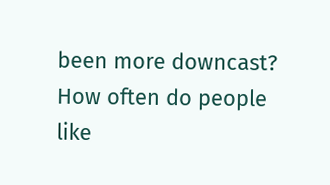been more downcast?  How often do people like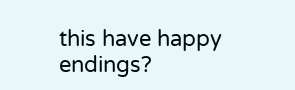this have happy endings?